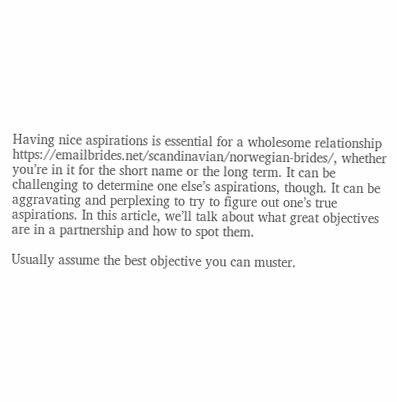Having nice aspirations is essential for a wholesome relationship https://emailbrides.net/scandinavian/norwegian-brides/, whether you’re in it for the short name or the long term. It can be challenging to determine one else’s aspirations, though. It can be aggravating and perplexing to try to figure out one’s true aspirations. In this article, we’ll talk about what great objectives are in a partnership and how to spot them.

Usually assume the best objective you can muster.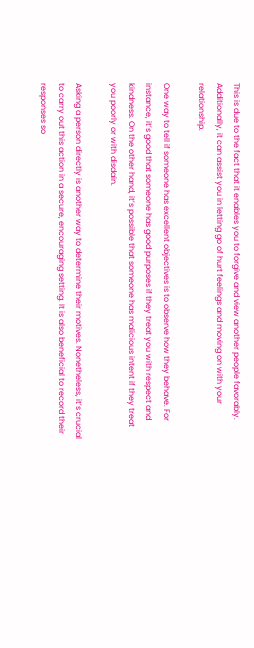This is due to the fact that it enables you to forgive and view another people favorably. Additionally, it can assist you in letting go of hurt feelings and moving on with your relationship.

One way to tell if someone has excellent objectives is to observe how they behave. For instance, it’s good that someone has good purposes if they treat you with respect and kindness. On the other hand, it’s possible that someone has malicious intent if they treat you poorly or with disdain.

Asking a person directly is another way to determine their motives. Nonetheless, it’s crucial to carry out this action in a secure, encouraging setting. It is also beneficial to record their responses so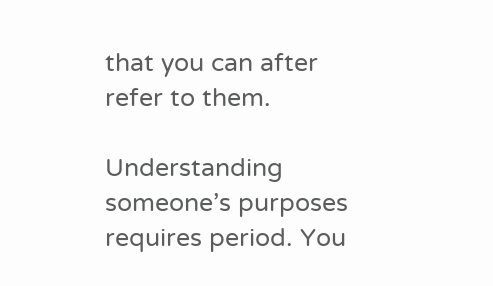that you can after refer to them.

Understanding someone’s purposes requires period. You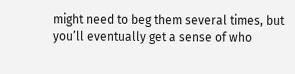might need to beg them several times, but you’ll eventually get a sense of who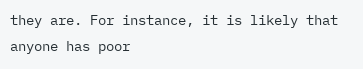they are. For instance, it is likely that anyone has poor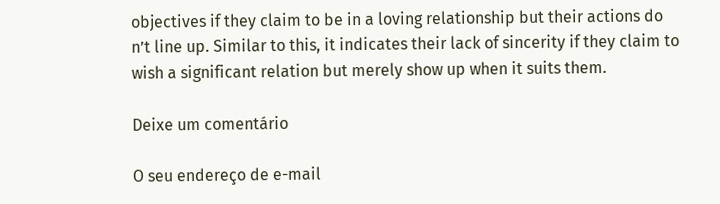objectives if they claim to be in a loving relationship but their actions do n’t line up. Similar to this, it indicates their lack of sincerity if they claim to wish a significant relation but merely show up when it suits them.

Deixe um comentário

O seu endereço de e-mail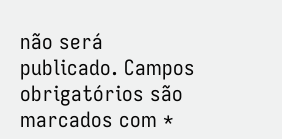não será publicado. Campos obrigatórios são marcados com *